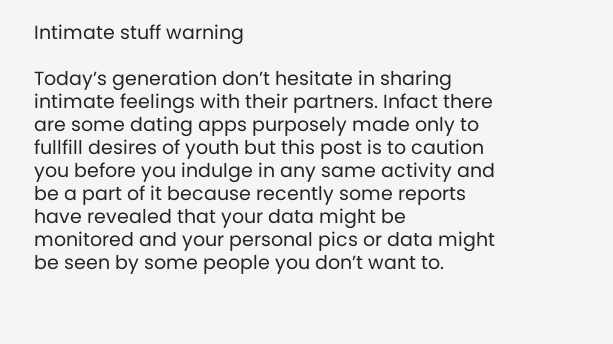Intimate stuff warning

Today’s generation don’t hesitate in sharing intimate feelings with their partners. Infact there are some dating apps purposely made only to fullfill desires of youth but this post is to caution you before you indulge in any same activity and be a part of it because recently some reports have revealed that your data might be monitored and your personal pics or data might be seen by some people you don’t want to.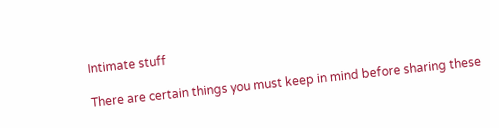Intimate stuff

There are certain things you must keep in mind before sharing these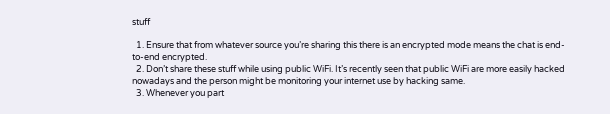stuff

  1. Ensure that from whatever source you’re sharing this there is an encrypted mode means the chat is end-to-end encrypted.
  2. Don’t share these stuff while using public WiFi. It’s recently seen that public WiFi are more easily hacked nowadays and the person might be monitoring your internet use by hacking same.
  3. Whenever you part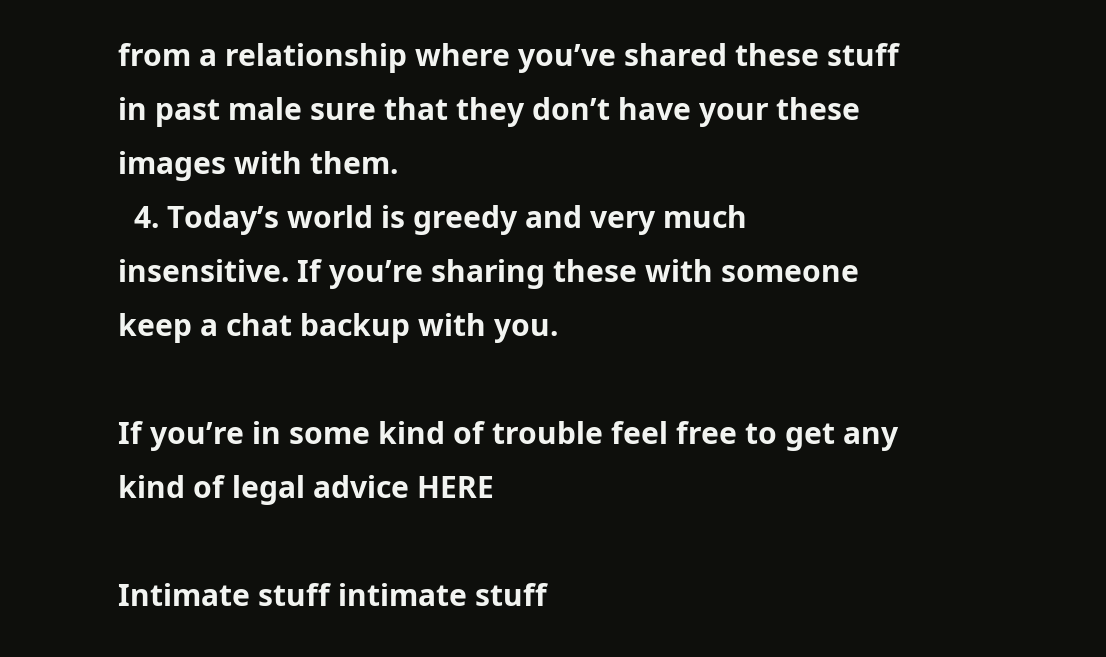from a relationship where you’ve shared these stuff in past male sure that they don’t have your these images with them.
  4. Today’s world is greedy and very much insensitive. If you’re sharing these with someone keep a chat backup with you.

If you’re in some kind of trouble feel free to get any kind of legal advice HERE

Intimate stuff intimate stuff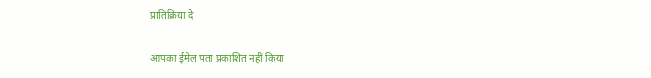प्रातिक्रिया दे

आपका ईमेल पता प्रकाशित नहीं किया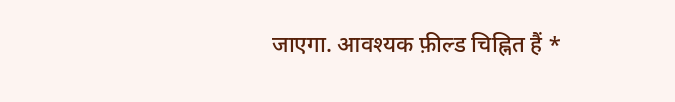जाएगा. आवश्यक फ़ील्ड चिह्नित हैं *